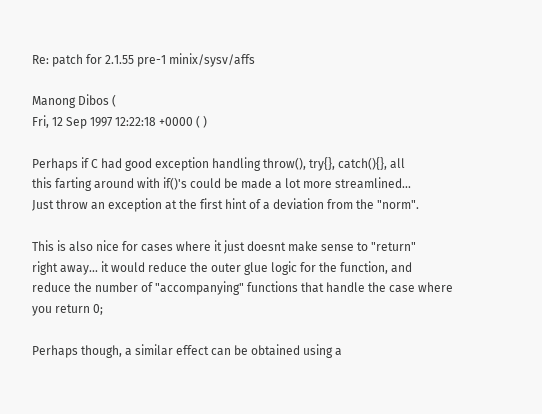Re: patch for 2.1.55 pre-1 minix/sysv/affs

Manong Dibos (
Fri, 12 Sep 1997 12:22:18 +0000 ( )

Perhaps if C had good exception handling throw(), try{}, catch(){}, all
this farting around with if()'s could be made a lot more streamlined...
Just throw an exception at the first hint of a deviation from the "norm".

This is also nice for cases where it just doesnt make sense to "return"
right away... it would reduce the outer glue logic for the function, and
reduce the number of "accompanying" functions that handle the case where
you return 0;

Perhaps though, a similar effect can be obtained using a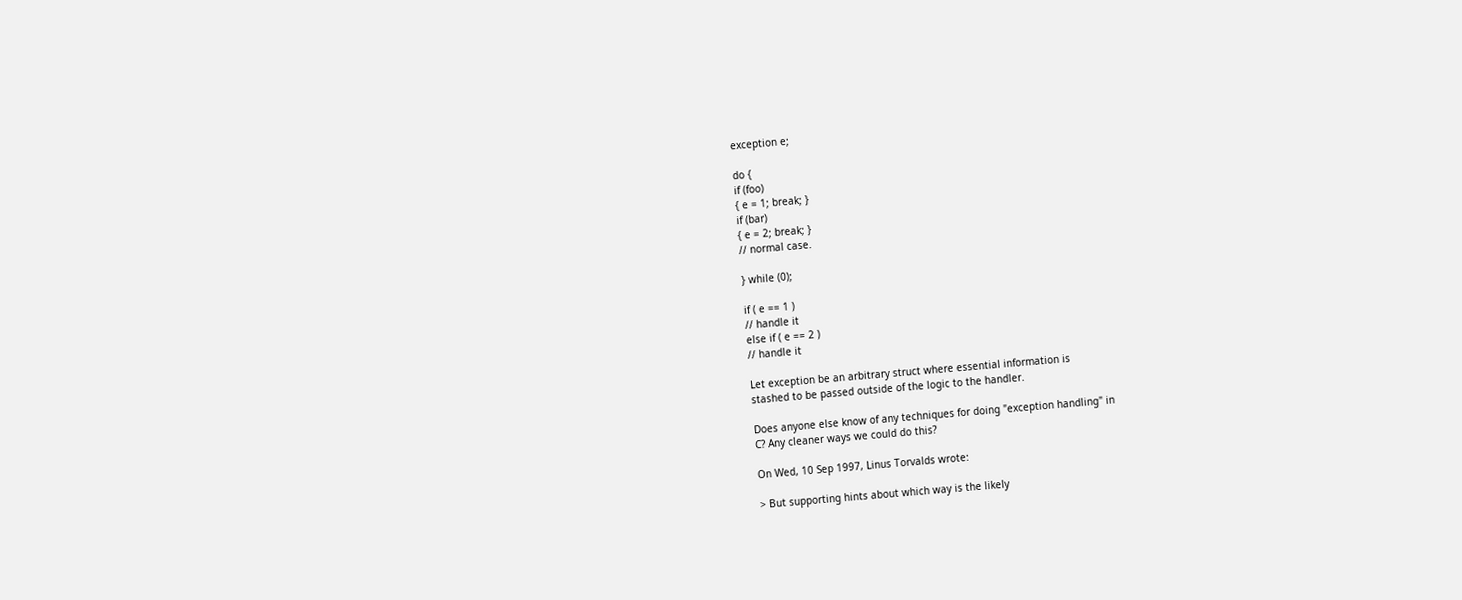exception e;

do {
if (foo)
{ e = 1; break; }
if (bar)
{ e = 2; break; }
// normal case.

} while (0);

if ( e == 1 )
// handle it
else if ( e == 2 )
// handle it

Let exception be an arbitrary struct where essential information is
stashed to be passed outside of the logic to the handler.

Does anyone else know of any techniques for doing "exception handling" in
C? Any cleaner ways we could do this?

On Wed, 10 Sep 1997, Linus Torvalds wrote:

> But supporting hints about which way is the likely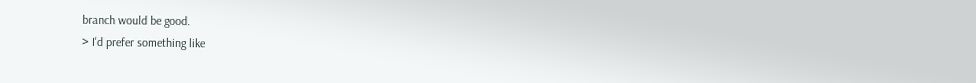branch would be good.
> I'd prefer something like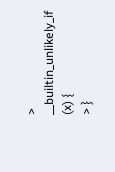> __builtin_unlikely_if (x) {
> }